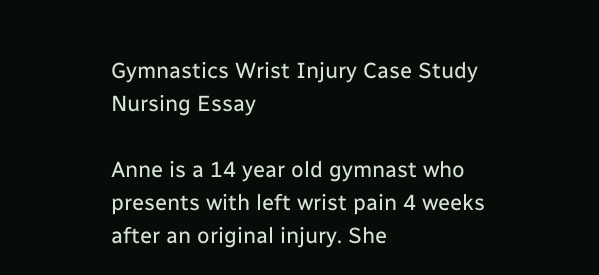Gymnastics Wrist Injury Case Study Nursing Essay

Anne is a 14 year old gymnast who presents with left wrist pain 4 weeks after an original injury. She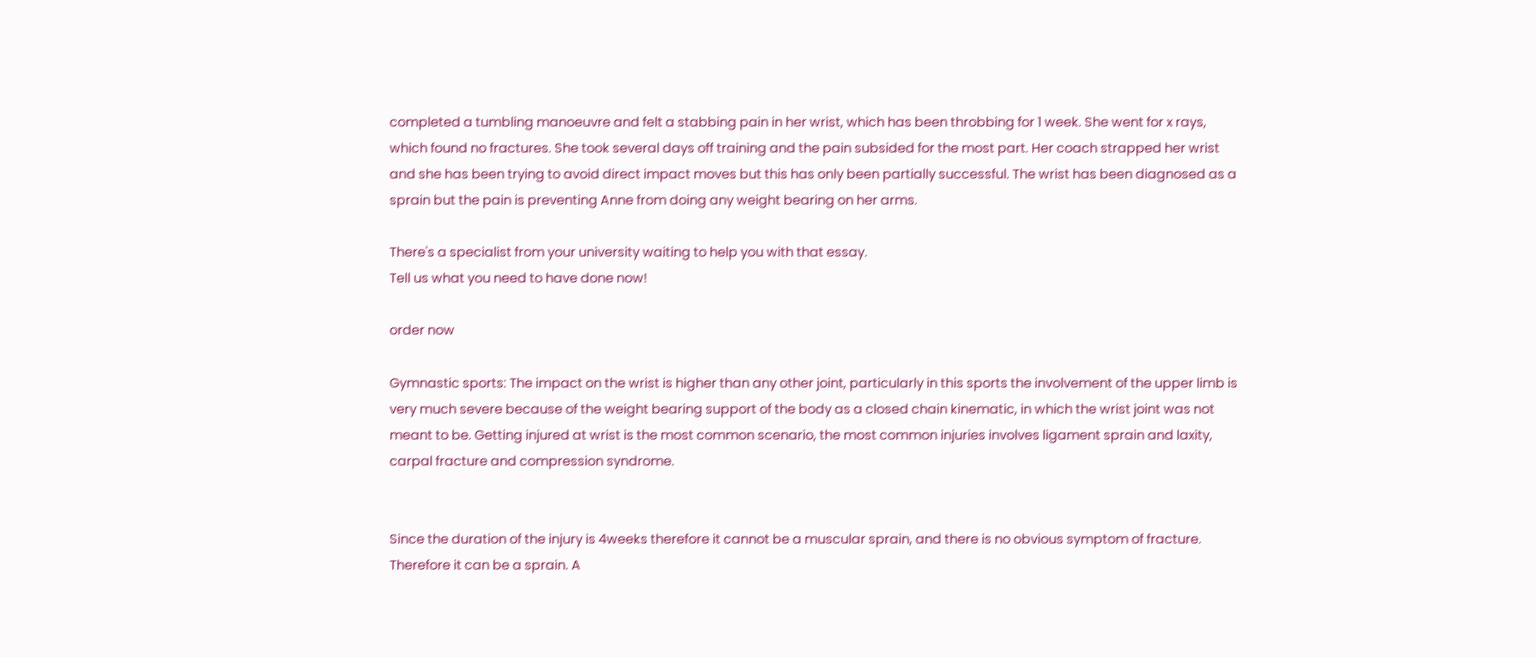completed a tumbling manoeuvre and felt a stabbing pain in her wrist, which has been throbbing for 1 week. She went for x rays, which found no fractures. She took several days off training and the pain subsided for the most part. Her coach strapped her wrist and she has been trying to avoid direct impact moves but this has only been partially successful. The wrist has been diagnosed as a sprain but the pain is preventing Anne from doing any weight bearing on her arms.

There's a specialist from your university waiting to help you with that essay.
Tell us what you need to have done now!

order now

Gymnastic sports: The impact on the wrist is higher than any other joint, particularly in this sports the involvement of the upper limb is very much severe because of the weight bearing support of the body as a closed chain kinematic, in which the wrist joint was not meant to be. Getting injured at wrist is the most common scenario, the most common injuries involves ligament sprain and laxity, carpal fracture and compression syndrome.


Since the duration of the injury is 4weeks therefore it cannot be a muscular sprain, and there is no obvious symptom of fracture. Therefore it can be a sprain. A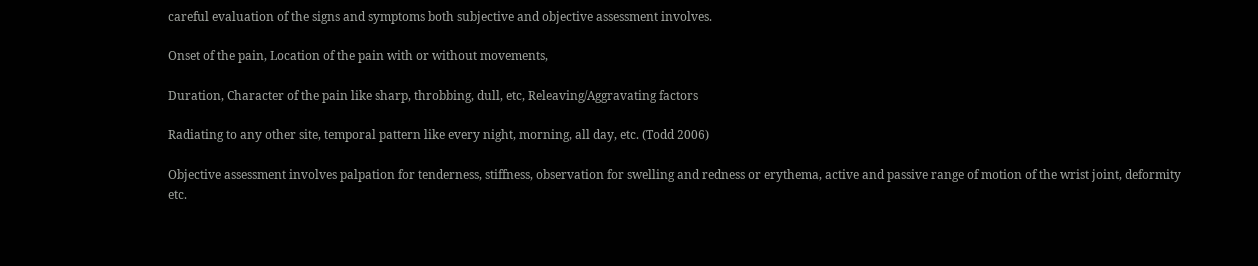careful evaluation of the signs and symptoms both subjective and objective assessment involves.

Onset of the pain, Location of the pain with or without movements,

Duration, Character of the pain like sharp, throbbing, dull, etc, Releaving/Aggravating factors

Radiating to any other site, temporal pattern like every night, morning, all day, etc. (Todd 2006)

Objective assessment involves palpation for tenderness, stiffness, observation for swelling and redness or erythema, active and passive range of motion of the wrist joint, deformity etc.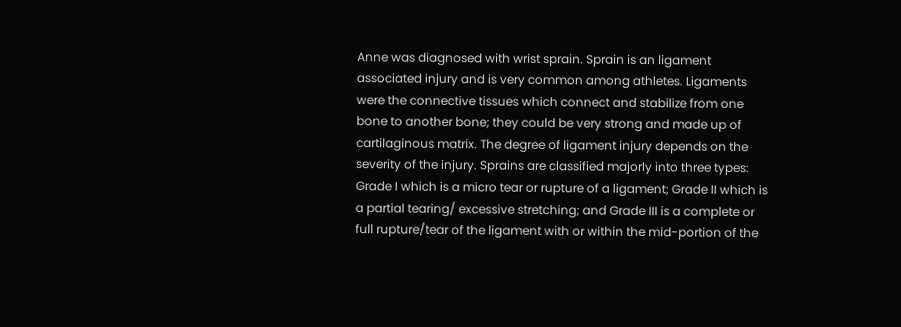Anne was diagnosed with wrist sprain. Sprain is an ligament associated injury and is very common among athletes. Ligaments were the connective tissues which connect and stabilize from one bone to another bone; they could be very strong and made up of cartilaginous matrix. The degree of ligament injury depends on the severity of the injury. Sprains are classified majorly into three types: Grade I which is a micro tear or rupture of a ligament; Grade II which is a partial tearing/ excessive stretching; and Grade III is a complete or full rupture/tear of the ligament with or within the mid-portion of the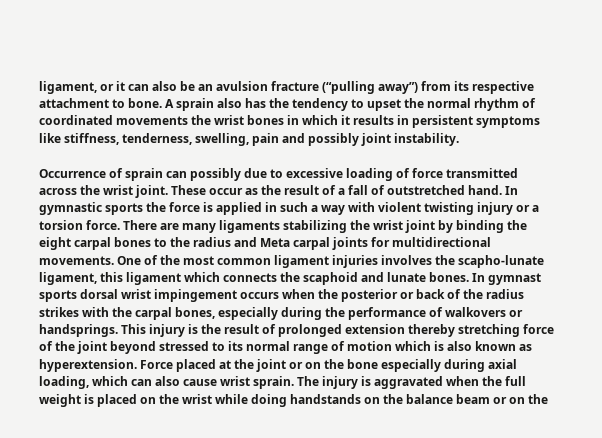ligament, or it can also be an avulsion fracture (“pulling away”) from its respective attachment to bone. A sprain also has the tendency to upset the normal rhythm of coordinated movements the wrist bones in which it results in persistent symptoms like stiffness, tenderness, swelling, pain and possibly joint instability.

Occurrence of sprain can possibly due to excessive loading of force transmitted across the wrist joint. These occur as the result of a fall of outstretched hand. In gymnastic sports the force is applied in such a way with violent twisting injury or a torsion force. There are many ligaments stabilizing the wrist joint by binding the eight carpal bones to the radius and Meta carpal joints for multidirectional movements. One of the most common ligament injuries involves the scapho-lunate ligament, this ligament which connects the scaphoid and lunate bones. In gymnast sports dorsal wrist impingement occurs when the posterior or back of the radius strikes with the carpal bones, especially during the performance of walkovers or handsprings. This injury is the result of prolonged extension thereby stretching force of the joint beyond stressed to its normal range of motion which is also known as hyperextension. Force placed at the joint or on the bone especially during axial loading, which can also cause wrist sprain. The injury is aggravated when the full weight is placed on the wrist while doing handstands on the balance beam or on the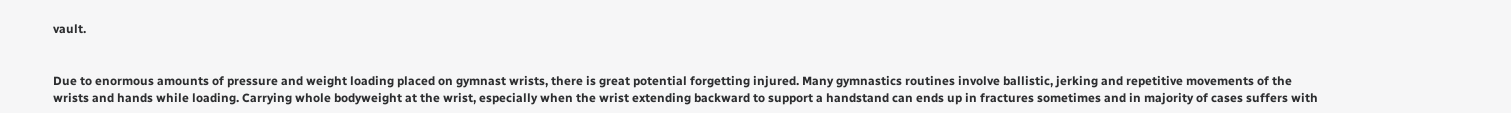vault.


Due to enormous amounts of pressure and weight loading placed on gymnast wrists, there is great potential forgetting injured. Many gymnastics routines involve ballistic, jerking and repetitive movements of the wrists and hands while loading. Carrying whole bodyweight at the wrist, especially when the wrist extending backward to support a handstand can ends up in fractures sometimes and in majority of cases suffers with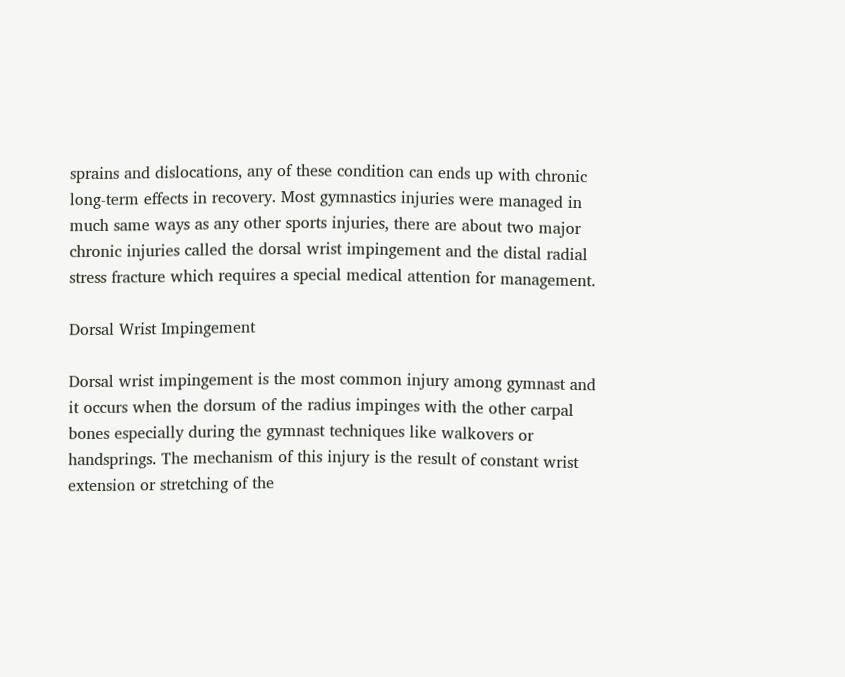sprains and dislocations, any of these condition can ends up with chronic long-term effects in recovery. Most gymnastics injuries were managed in much same ways as any other sports injuries, there are about two major chronic injuries called the dorsal wrist impingement and the distal radial stress fracture which requires a special medical attention for management.

Dorsal Wrist Impingement

Dorsal wrist impingement is the most common injury among gymnast and it occurs when the dorsum of the radius impinges with the other carpal bones especially during the gymnast techniques like walkovers or handsprings. The mechanism of this injury is the result of constant wrist extension or stretching of the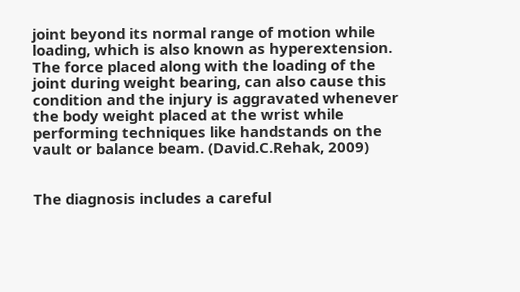joint beyond its normal range of motion while loading, which is also known as hyperextension. The force placed along with the loading of the joint during weight bearing, can also cause this condition and the injury is aggravated whenever the body weight placed at the wrist while performing techniques like handstands on the vault or balance beam. (David.C.Rehak, 2009)


The diagnosis includes a careful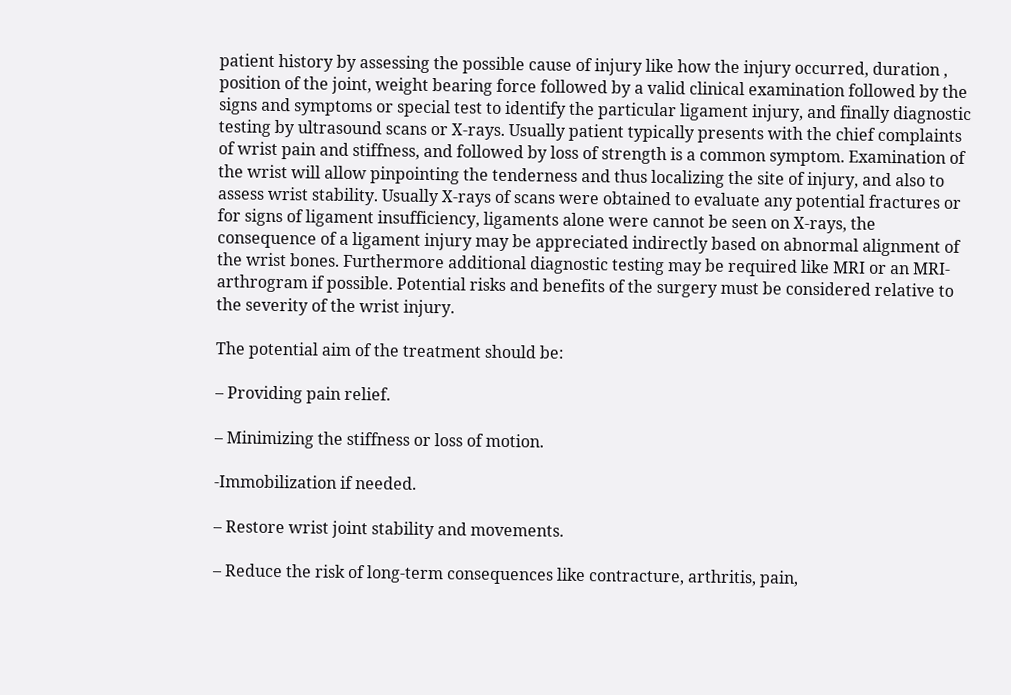patient history by assessing the possible cause of injury like how the injury occurred, duration , position of the joint, weight bearing force followed by a valid clinical examination followed by the signs and symptoms or special test to identify the particular ligament injury, and finally diagnostic testing by ultrasound scans or X-rays. Usually patient typically presents with the chief complaints of wrist pain and stiffness, and followed by loss of strength is a common symptom. Examination of the wrist will allow pinpointing the tenderness and thus localizing the site of injury, and also to assess wrist stability. Usually X-rays of scans were obtained to evaluate any potential fractures or for signs of ligament insufficiency, ligaments alone were cannot be seen on X-rays, the consequence of a ligament injury may be appreciated indirectly based on abnormal alignment of the wrist bones. Furthermore additional diagnostic testing may be required like MRI or an MRI-arthrogram if possible. Potential risks and benefits of the surgery must be considered relative to the severity of the wrist injury.

The potential aim of the treatment should be:

– Providing pain relief.

– Minimizing the stiffness or loss of motion.

-Immobilization if needed.

– Restore wrist joint stability and movements.

– Reduce the risk of long-term consequences like contracture, arthritis, pain,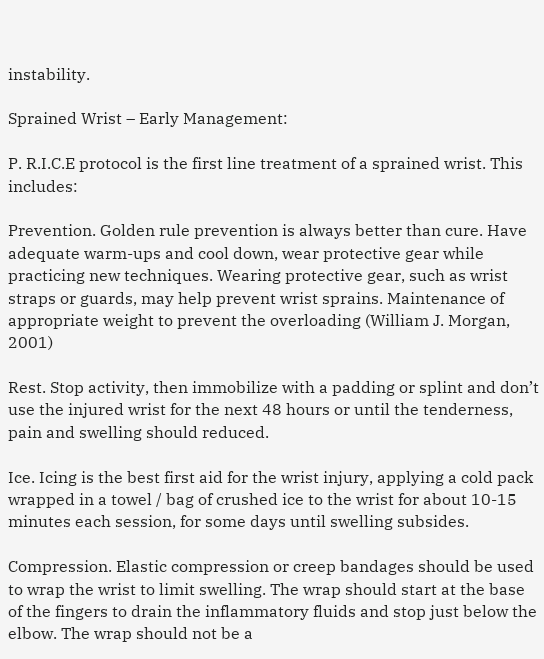instability.

Sprained Wrist – Early Management:

P. R.I.C.E protocol is the first line treatment of a sprained wrist. This includes:

Prevention. Golden rule prevention is always better than cure. Have adequate warm-ups and cool down, wear protective gear while practicing new techniques. Wearing protective gear, such as wrist straps or guards, may help prevent wrist sprains. Maintenance of appropriate weight to prevent the overloading (William J. Morgan, 2001)

Rest. Stop activity, then immobilize with a padding or splint and don’t use the injured wrist for the next 48 hours or until the tenderness, pain and swelling should reduced.

Ice. Icing is the best first aid for the wrist injury, applying a cold pack wrapped in a towel / bag of crushed ice to the wrist for about 10-15 minutes each session, for some days until swelling subsides.

Compression. Elastic compression or creep bandages should be used to wrap the wrist to limit swelling. The wrap should start at the base of the fingers to drain the inflammatory fluids and stop just below the elbow. The wrap should not be a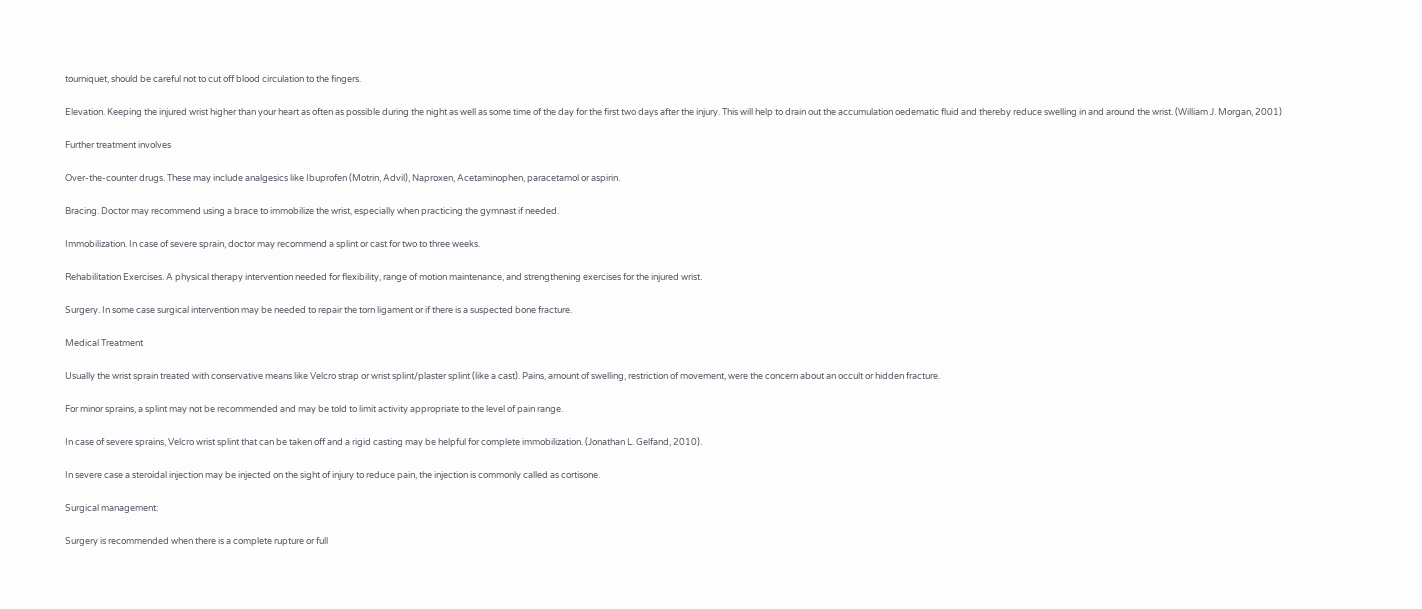tourniquet, should be careful not to cut off blood circulation to the fingers.

Elevation. Keeping the injured wrist higher than your heart as often as possible during the night as well as some time of the day for the first two days after the injury. This will help to drain out the accumulation oedematic fluid and thereby reduce swelling in and around the wrist. (William J. Morgan, 2001)

Further treatment involves

Over-the-counter drugs. These may include analgesics like Ibuprofen (Motrin, Advil), Naproxen, Acetaminophen, paracetamol or aspirin.

Bracing. Doctor may recommend using a brace to immobilize the wrist, especially when practicing the gymnast if needed.

Immobilization. In case of severe sprain, doctor may recommend a splint or cast for two to three weeks.

Rehabilitation Exercises. A physical therapy intervention needed for flexibility, range of motion maintenance, and strengthening exercises for the injured wrist.

Surgery. In some case surgical intervention may be needed to repair the torn ligament or if there is a suspected bone fracture.

Medical Treatment

Usually the wrist sprain treated with conservative means like Velcro strap or wrist splint/plaster splint (like a cast). Pains, amount of swelling, restriction of movement, were the concern about an occult or hidden fracture.

For minor sprains, a splint may not be recommended and may be told to limit activity appropriate to the level of pain range.

In case of severe sprains, Velcro wrist splint that can be taken off and a rigid casting may be helpful for complete immobilization. (Jonathan L. Gelfand, 2010).

In severe case a steroidal injection may be injected on the sight of injury to reduce pain, the injection is commonly called as cortisone.

Surgical management:

Surgery is recommended when there is a complete rupture or full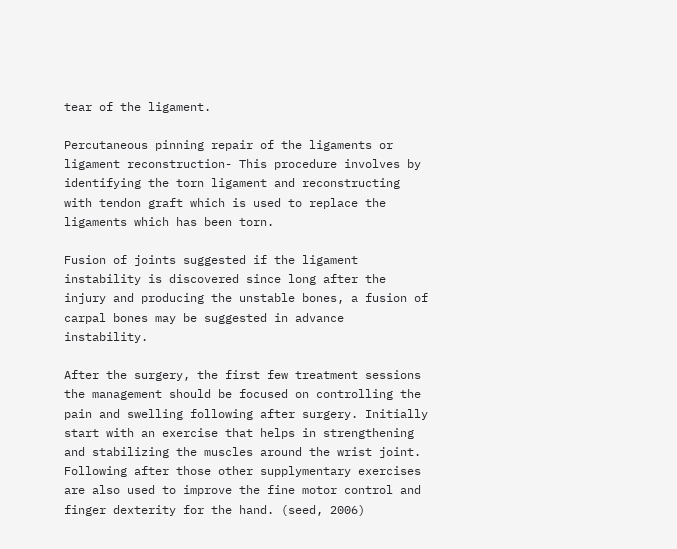tear of the ligament.

Percutaneous pinning repair of the ligaments or ligament reconstruction- This procedure involves by identifying the torn ligament and reconstructing with tendon graft which is used to replace the ligaments which has been torn.

Fusion of joints suggested if the ligament instability is discovered since long after the injury and producing the unstable bones, a fusion of carpal bones may be suggested in advance instability.

After the surgery, the first few treatment sessions the management should be focused on controlling the pain and swelling following after surgery. Initially start with an exercise that helps in strengthening and stabilizing the muscles around the wrist joint. Following after those other supplymentary exercises are also used to improve the fine motor control and finger dexterity for the hand. (seed, 2006)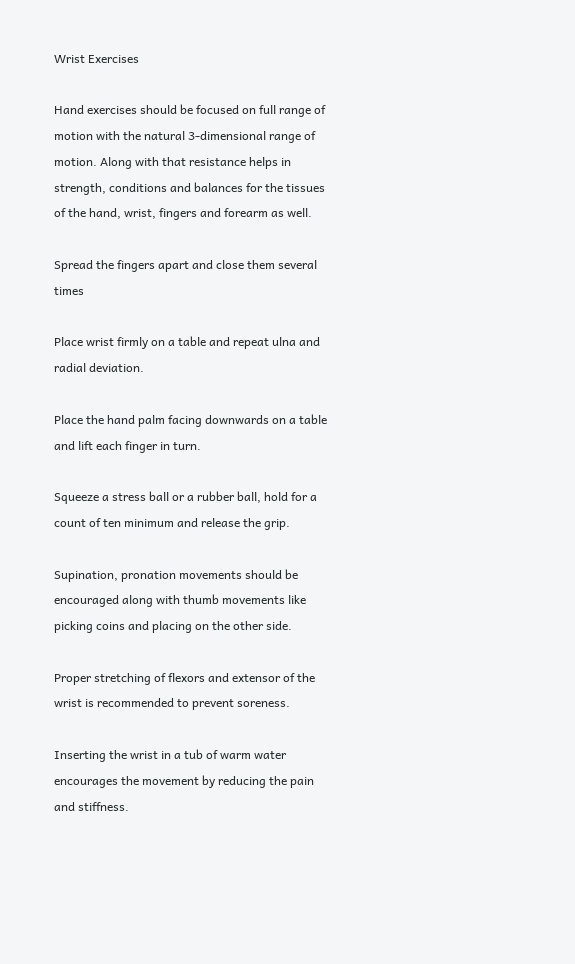Wrist Exercises

Hand exercises should be focused on full range of motion with the natural 3-dimensional range of motion. Along with that resistance helps in strength, conditions and balances for the tissues of the hand, wrist, fingers and forearm as well.

Spread the fingers apart and close them several times

Place wrist firmly on a table and repeat ulna and radial deviation.

Place the hand palm facing downwards on a table and lift each finger in turn.

Squeeze a stress ball or a rubber ball, hold for a count of ten minimum and release the grip.

Supination, pronation movements should be encouraged along with thumb movements like picking coins and placing on the other side.

Proper stretching of flexors and extensor of the wrist is recommended to prevent soreness.

Inserting the wrist in a tub of warm water encourages the movement by reducing the pain and stiffness.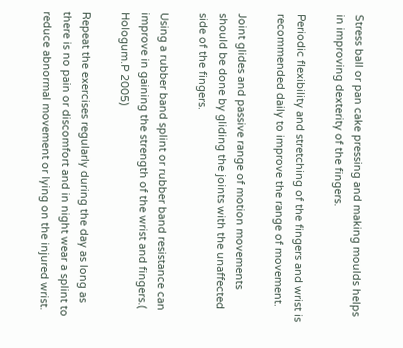Stress ball or pan cake pressing and making moulds helps in improving dexterity of the fingers.

Periodic flexibility and stretching of the fingers and wrist is recommended daily to improve the range of movement.

Joint glides and passive range of motion movements should be done by gliding the joints with the unaffected side of the fingers.

Using a rubber band splint or rubber band resistance can improve in gaining the strength of the wrist and fingers.( Hologum.P 2005)

Repeat the exercises regularly during the day as long as there is no pain or discomfort and in night wear a splint to reduce abnormal movement or lying on the injured wrist.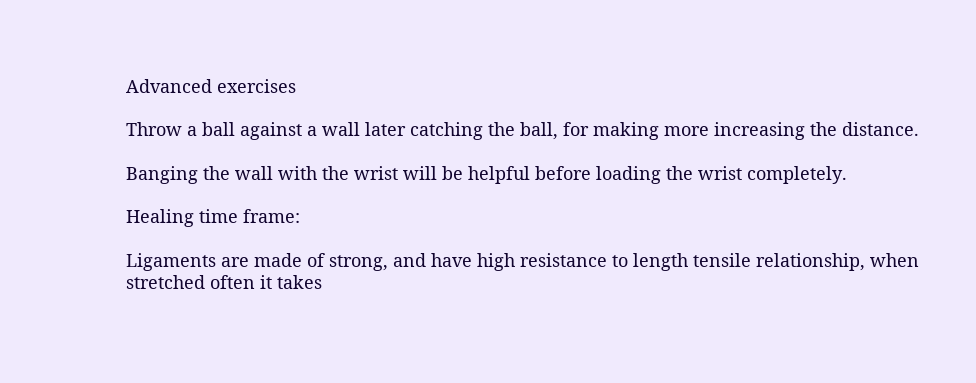Advanced exercises

Throw a ball against a wall later catching the ball, for making more increasing the distance.

Banging the wall with the wrist will be helpful before loading the wrist completely.

Healing time frame:

Ligaments are made of strong, and have high resistance to length tensile relationship, when stretched often it takes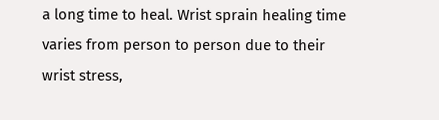a long time to heal. Wrist sprain healing time varies from person to person due to their wrist stress,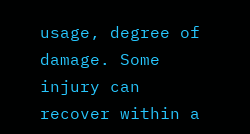usage, degree of damage. Some injury can recover within a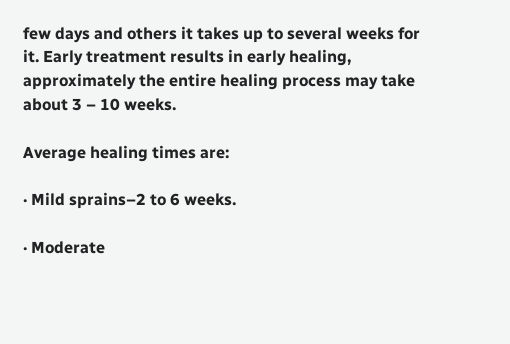few days and others it takes up to several weeks for it. Early treatment results in early healing, approximately the entire healing process may take about 3 – 10 weeks.

Average healing times are:

· Mild sprains–2 to 6 weeks.

· Moderate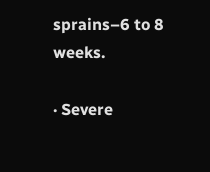sprains–6 to 8 weeks.

· Severe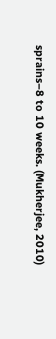sprains–8 to 10 weeks. (Mukherjee, 2010)